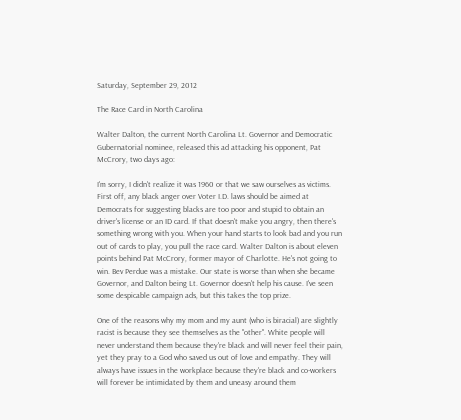Saturday, September 29, 2012

The Race Card in North Carolina

Walter Dalton, the current North Carolina Lt. Governor and Democratic Gubernatorial nominee, released this ad attacking his opponent, Pat McCrory, two days ago:

I'm sorry, I didn't realize it was 1960 or that we saw ourselves as victims. First off, any black anger over Voter I.D. laws should be aimed at Democrats for suggesting blacks are too poor and stupid to obtain an driver's license or an ID card. If that doesn't make you angry, then there's something wrong with you. When your hand starts to look bad and you run out of cards to play, you pull the race card. Walter Dalton is about eleven points behind Pat McCrory, former mayor of Charlotte. He's not going to win. Bev Perdue was a mistake. Our state is worse than when she became Governor, and Dalton being Lt. Governor doesn't help his cause. I've seen some despicable campaign ads, but this takes the top prize.

One of the reasons why my mom and my aunt (who is biracial) are slightly racist is because they see themselves as the "other". White people will never understand them because they're black and will never feel their pain, yet they pray to a God who saved us out of love and empathy. They will always have issues in the workplace because they're black and co-workers will forever be intimidated by them and uneasy around them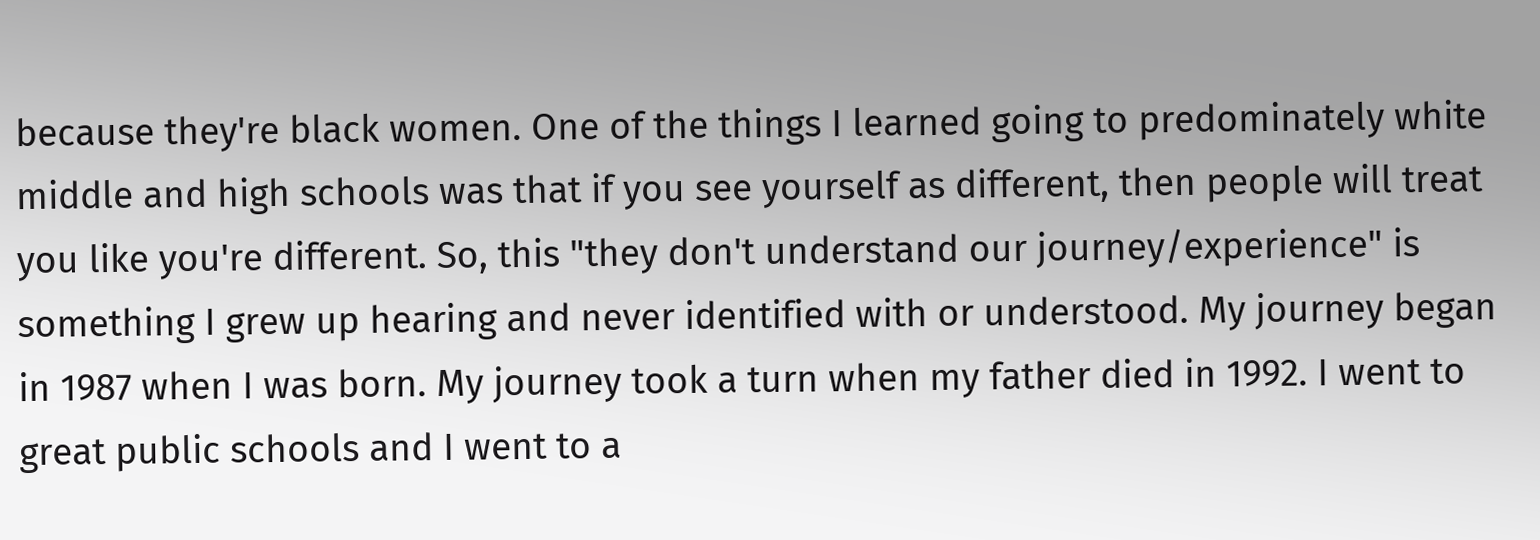because they're black women. One of the things I learned going to predominately white middle and high schools was that if you see yourself as different, then people will treat you like you're different. So, this "they don't understand our journey/experience" is something I grew up hearing and never identified with or understood. My journey began in 1987 when I was born. My journey took a turn when my father died in 1992. I went to great public schools and I went to a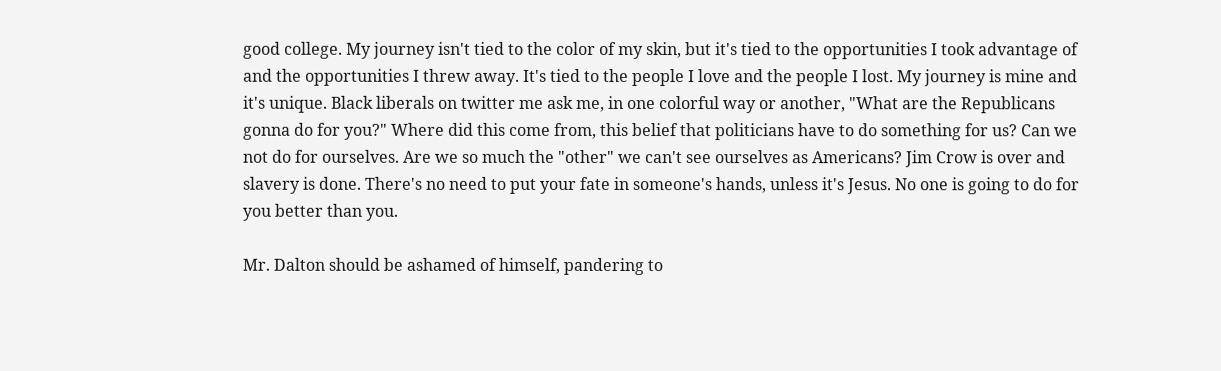good college. My journey isn't tied to the color of my skin, but it's tied to the opportunities I took advantage of and the opportunities I threw away. It's tied to the people I love and the people I lost. My journey is mine and it's unique. Black liberals on twitter me ask me, in one colorful way or another, "What are the Republicans gonna do for you?" Where did this come from, this belief that politicians have to do something for us? Can we not do for ourselves. Are we so much the "other" we can't see ourselves as Americans? Jim Crow is over and slavery is done. There's no need to put your fate in someone's hands, unless it's Jesus. No one is going to do for you better than you.

Mr. Dalton should be ashamed of himself, pandering to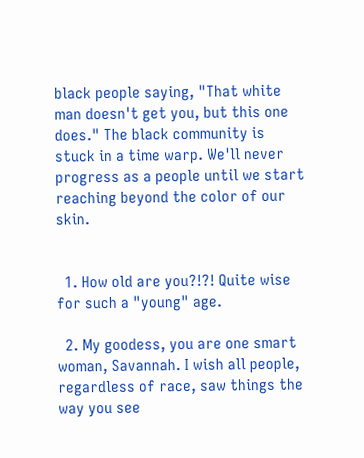black people saying, "That white man doesn't get you, but this one does." The black community is stuck in a time warp. We'll never progress as a people until we start reaching beyond the color of our skin.


  1. How old are you?!?! Quite wise for such a "young" age.

  2. My goodess, you are one smart woman, Savannah. I wish all people, regardless of race, saw things the way you see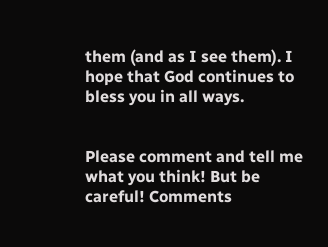them (and as I see them). I hope that God continues to bless you in all ways.


Please comment and tell me what you think! But be careful! Comments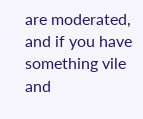are moderated, and if you have something vile and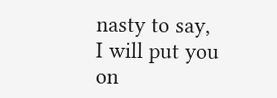nasty to say, I will put you on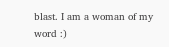blast. I am a woman of my word :)